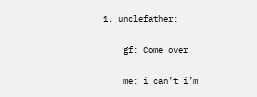1. unclefather:

    gf: Come over

    me: i can’t i’m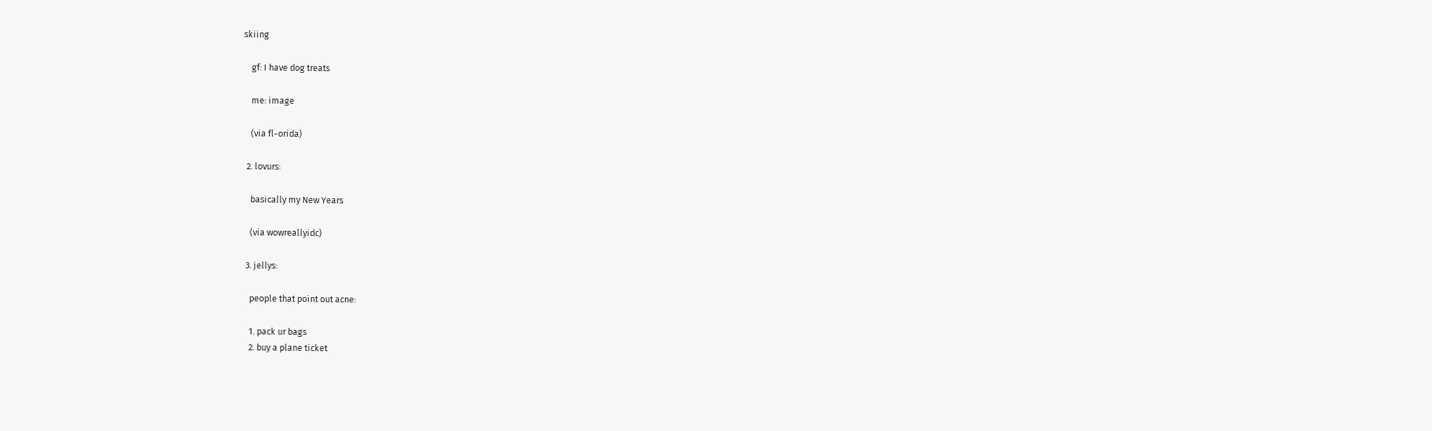skiing

    gf: I have dog treats

    me: image

    (via fl-orida)

  2. lovurs:

    basically my New Years

    (via wowreallyidc)

  3. jellys:

    people that point out acne:

    1. pack ur bags
    2. buy a plane ticket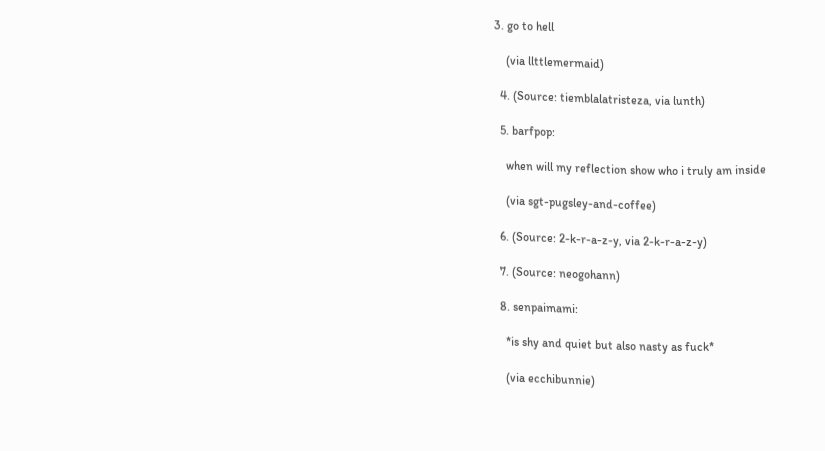3. go to hell

    (via llttlemermaid)

  4. (Source: tiemblalatristeza, via lunth)

  5. barfpop:

    when will my reflection show who i truly am inside

    (via sgt-pugsley-and-coffee)

  6. (Source: 2-k-r-a-z-y, via 2-k-r-a-z-y)

  7. (Source: neogohann)

  8. senpaimami:

    *is shy and quiet but also nasty as fuck*

    (via ecchibunnie)